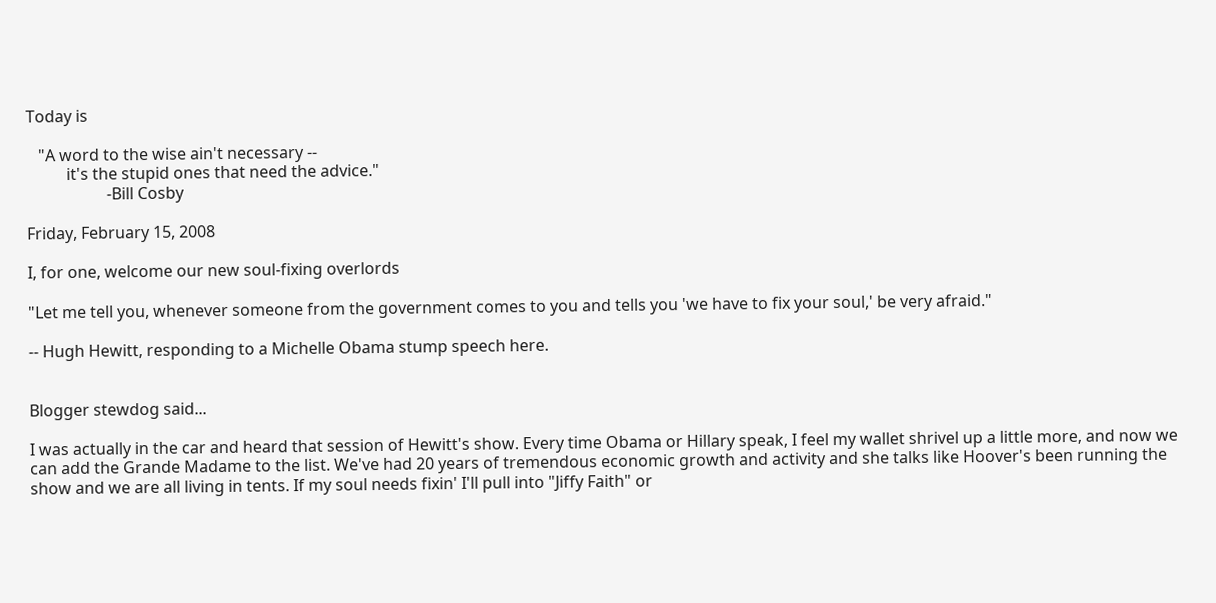Today is

   "A word to the wise ain't necessary --
          it's the stupid ones that need the advice."
                    -Bill Cosby

Friday, February 15, 2008

I, for one, welcome our new soul-fixing overlords

"Let me tell you, whenever someone from the government comes to you and tells you 'we have to fix your soul,' be very afraid."

-- Hugh Hewitt, responding to a Michelle Obama stump speech here.


Blogger stewdog said...

I was actually in the car and heard that session of Hewitt's show. Every time Obama or Hillary speak, I feel my wallet shrivel up a little more, and now we can add the Grande Madame to the list. We've had 20 years of tremendous economic growth and activity and she talks like Hoover's been running the show and we are all living in tents. If my soul needs fixin' I'll pull into "Jiffy Faith" or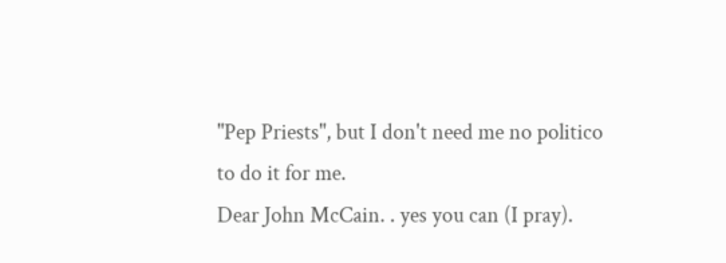"Pep Priests", but I don't need me no politico to do it for me.
Dear John McCain. . yes you can (I pray).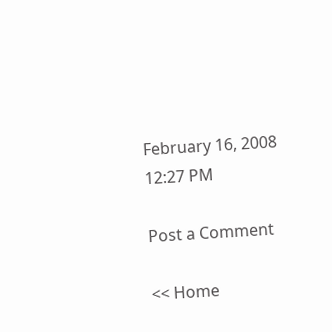February 16, 2008 12:27 PM

Post a Comment

<< Home